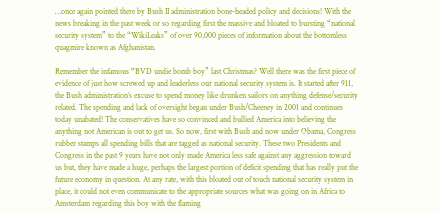…once again pointed there by Bush II administration bone-headed policy and decisions! With the news breaking in the past week or so regarding first the massive and bloated to bursting “national security system” to the “WikiLeaks” of over 90,000 pieces of information about the bottomless quagmire known as Afghanistan.

Remember the infamous “BVD undie bomb boy” last Christmas? Well there was the first piece of evidence of just how screwed up and leaderless our national security system is. It started after 911, the Bush administration’s excuse to spend money like drunken sailors on anything defense/security related. The spending and lack of oversight began under Bush/Cheeney in 2001 and continues today unabated! The conservatives have so convinced and bullied America into believing the anything not American is out to get us. So now, first with Bush and now under Obama, Congress rubber stamps all spending bills that are tagged as national security. These two Presidents and Congress in the past 9 years have not only made America less safe against any aggression toward us but, they have made a huge, perhaps the largest portion of deficit spending that has really put the future economy in question. At any rate, with this bloated out of touch national security system in place, it could not even communicate to the appropriate sources what was going on in Africa to Amsterdam regarding this boy with the flaming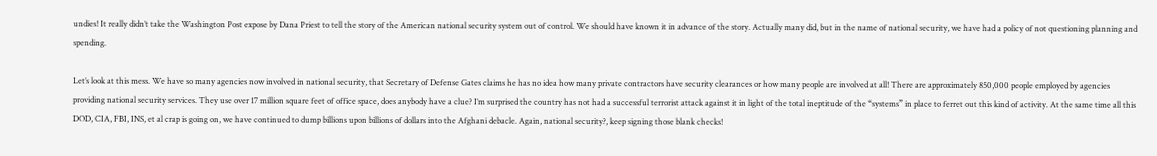undies! It really didn’t take the Washington Post expose by Dana Priest to tell the story of the American national security system out of control. We should have known it in advance of the story. Actually many did, but in the name of national security, we have had a policy of not questioning planning and spending.

Let’s look at this mess. We have so many agencies now involved in national security, that Secretary of Defense Gates claims he has no idea how many private contractors have security clearances or how many people are involved at all! There are approximately 850,000 people employed by agencies providing national security services. They use over 17 million square feet of office space, does anybody have a clue? I’m surprised the country has not had a successful terrorist attack against it in light of the total ineptitude of the “systems” in place to ferret out this kind of activity. At the same time all this DOD, CIA, FBI, INS, et al crap is going on, we have continued to dump billions upon billions of dollars into the Afghani debacle. Again, national security?, keep signing those blank checks!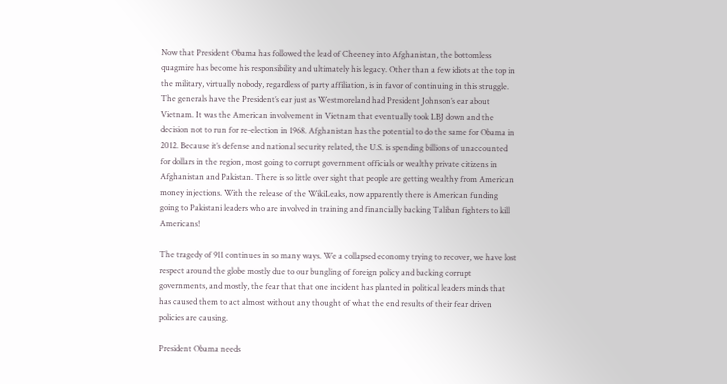Now that President Obama has followed the lead of Cheeney into Afghanistan, the bottomless quagmire has become his responsibility and ultimately his legacy. Other than a few idiots at the top in the military, virtually nobody, regardless of party affiliation, is in favor of continuing in this struggle. The generals have the President’s ear just as Westmoreland had President Johnson’s ear about Vietnam. It was the American involvement in Vietnam that eventually took LBJ down and the decision not to run for re-election in 1968. Afghanistan has the potential to do the same for Obama in 2012. Because it’s defense and national security related, the U.S. is spending billions of unaccounted for dollars in the region, most going to corrupt government officials or wealthy private citizens in Afghanistan and Pakistan. There is so little over sight that people are getting wealthy from American money injections. With the release of the WikiLeaks, now apparently there is American funding going to Pakistani leaders who are involved in training and financially backing Taliban fighters to kill Americans!

The tragedy of 911 continues in so many ways. We a collapsed economy trying to recover, we have lost respect around the globe mostly due to our bungling of foreign policy and backing corrupt governments, and mostly, the fear that that one incident has planted in political leaders minds that has caused them to act almost without any thought of what the end results of their fear driven policies are causing.

President Obama needs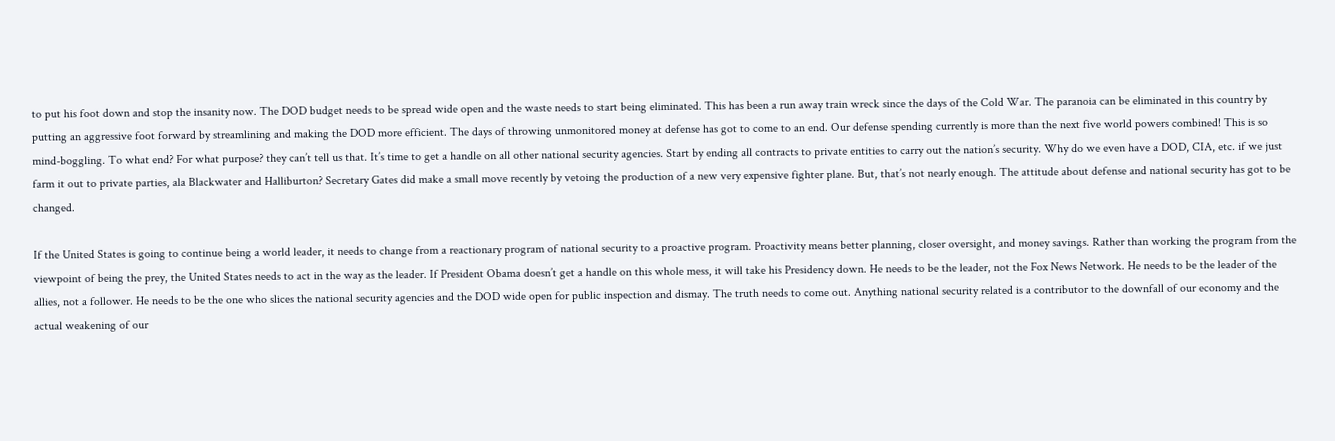to put his foot down and stop the insanity now. The DOD budget needs to be spread wide open and the waste needs to start being eliminated. This has been a run away train wreck since the days of the Cold War. The paranoia can be eliminated in this country by putting an aggressive foot forward by streamlining and making the DOD more efficient. The days of throwing unmonitored money at defense has got to come to an end. Our defense spending currently is more than the next five world powers combined! This is so mind-boggling. To what end? For what purpose? they can’t tell us that. It’s time to get a handle on all other national security agencies. Start by ending all contracts to private entities to carry out the nation’s security. Why do we even have a DOD, CIA, etc. if we just farm it out to private parties, ala Blackwater and Halliburton? Secretary Gates did make a small move recently by vetoing the production of a new very expensive fighter plane. But, that’s not nearly enough. The attitude about defense and national security has got to be changed.

If the United States is going to continue being a world leader, it needs to change from a reactionary program of national security to a proactive program. Proactivity means better planning, closer oversight, and money savings. Rather than working the program from the viewpoint of being the prey, the United States needs to act in the way as the leader. If President Obama doesn’t get a handle on this whole mess, it will take his Presidency down. He needs to be the leader, not the Fox News Network. He needs to be the leader of the allies, not a follower. He needs to be the one who slices the national security agencies and the DOD wide open for public inspection and dismay. The truth needs to come out. Anything national security related is a contributor to the downfall of our economy and the actual weakening of our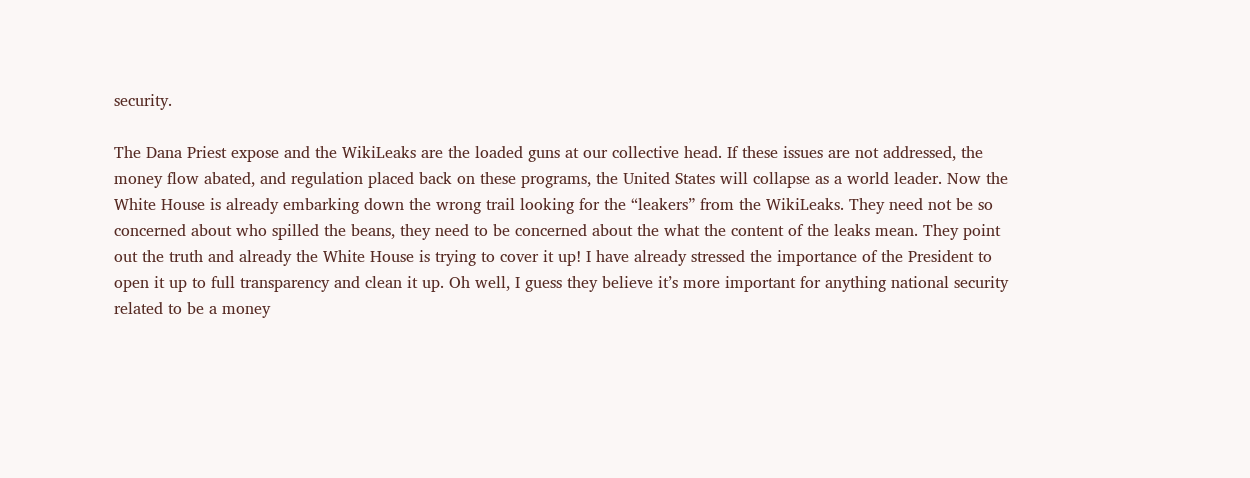security.

The Dana Priest expose and the WikiLeaks are the loaded guns at our collective head. If these issues are not addressed, the money flow abated, and regulation placed back on these programs, the United States will collapse as a world leader. Now the White House is already embarking down the wrong trail looking for the “leakers” from the WikiLeaks. They need not be so concerned about who spilled the beans, they need to be concerned about the what the content of the leaks mean. They point out the truth and already the White House is trying to cover it up! I have already stressed the importance of the President to open it up to full transparency and clean it up. Oh well, I guess they believe it’s more important for anything national security related to be a money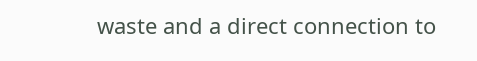waste and a direct connection to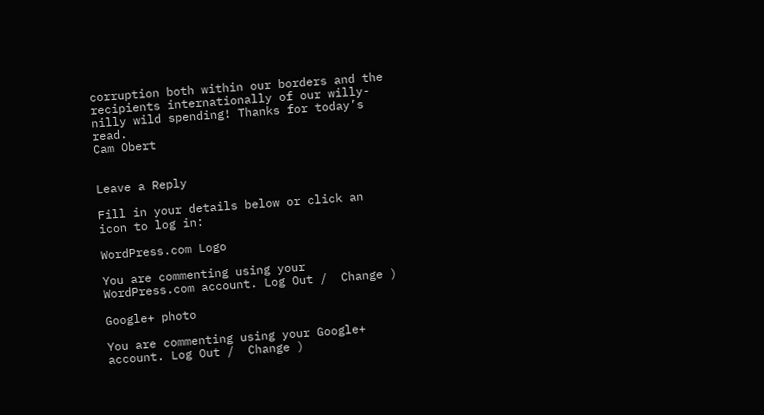corruption both within our borders and the recipients internationally of our willy-nilly wild spending! Thanks for today’s read.
Cam Obert


Leave a Reply

Fill in your details below or click an icon to log in:

WordPress.com Logo

You are commenting using your WordPress.com account. Log Out /  Change )

Google+ photo

You are commenting using your Google+ account. Log Out /  Change )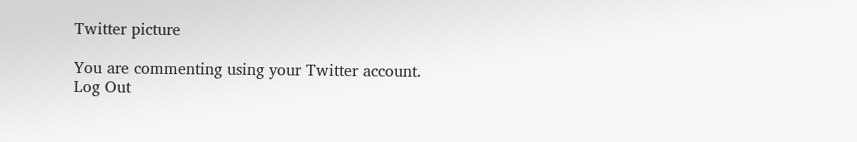Twitter picture

You are commenting using your Twitter account. Log Out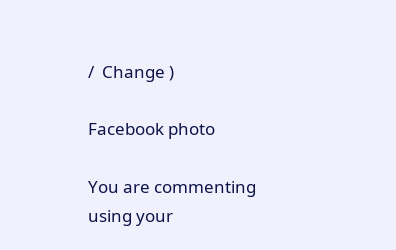/  Change )

Facebook photo

You are commenting using your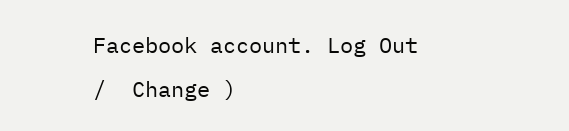Facebook account. Log Out /  Change )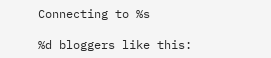Connecting to %s

%d bloggers like this: